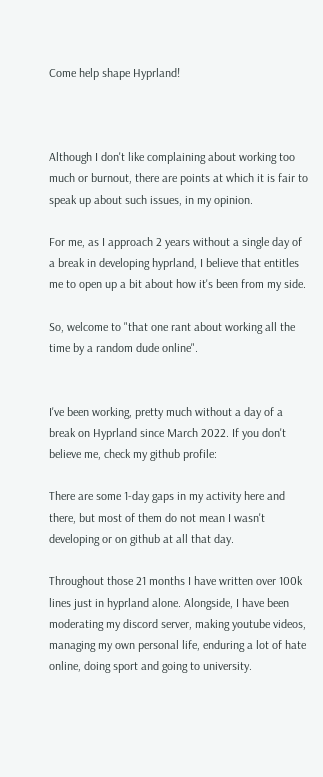Come help shape Hyprland!



Although I don't like complaining about working too much or burnout, there are points at which it is fair to speak up about such issues, in my opinion.

For me, as I approach 2 years without a single day of a break in developing hyprland, I believe that entitles me to open up a bit about how it's been from my side.

So, welcome to "that one rant about working all the time by a random dude online".


I've been working, pretty much without a day of a break on Hyprland since March 2022. If you don't believe me, check my github profile:

There are some 1-day gaps in my activity here and there, but most of them do not mean I wasn't developing or on github at all that day.

Throughout those 21 months I have written over 100k lines just in hyprland alone. Alongside, I have been moderating my discord server, making youtube videos, managing my own personal life, enduring a lot of hate online, doing sport and going to university.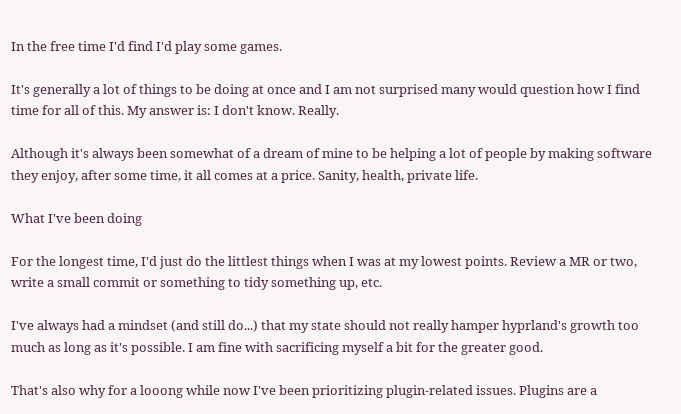In the free time I'd find I'd play some games.

It's generally a lot of things to be doing at once and I am not surprised many would question how I find time for all of this. My answer is: I don't know. Really.

Although it's always been somewhat of a dream of mine to be helping a lot of people by making software they enjoy, after some time, it all comes at a price. Sanity, health, private life.

What I've been doing

For the longest time, I'd just do the littlest things when I was at my lowest points. Review a MR or two, write a small commit or something to tidy something up, etc.

I've always had a mindset (and still do...) that my state should not really hamper hyprland's growth too much as long as it's possible. I am fine with sacrificing myself a bit for the greater good.

That's also why for a looong while now I've been prioritizing plugin-related issues. Plugins are a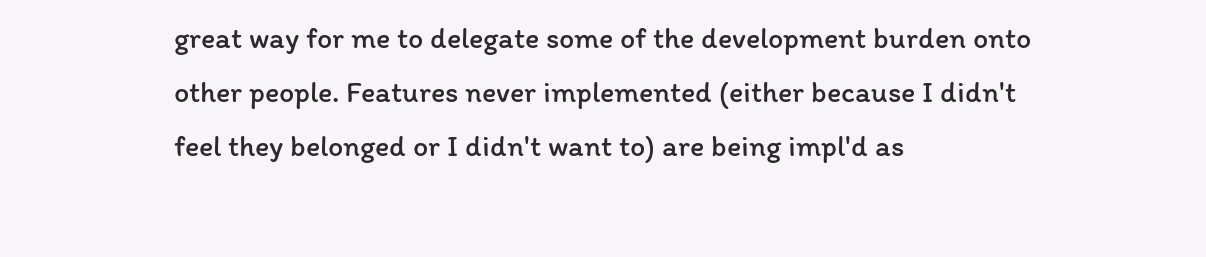great way for me to delegate some of the development burden onto other people. Features never implemented (either because I didn't feel they belonged or I didn't want to) are being impl'd as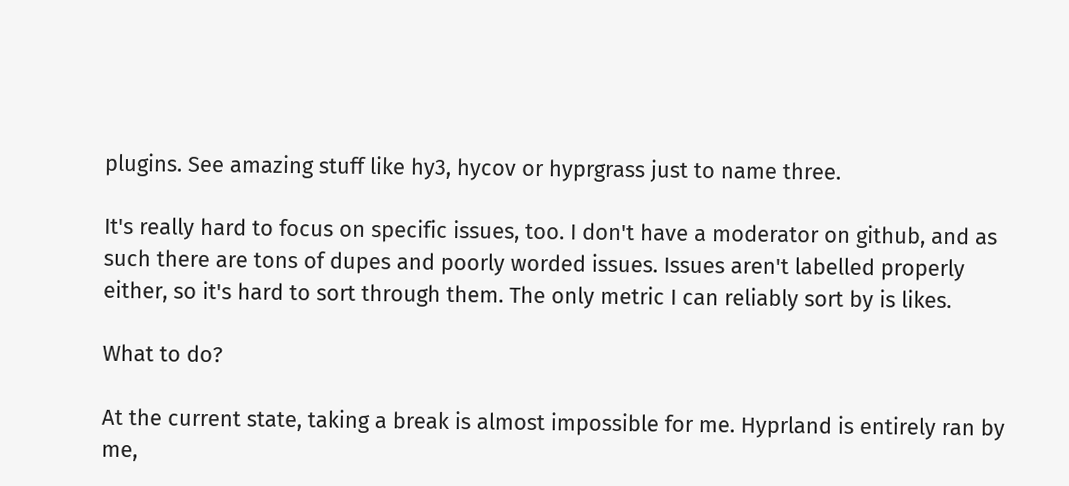plugins. See amazing stuff like hy3, hycov or hyprgrass just to name three.

It's really hard to focus on specific issues, too. I don't have a moderator on github, and as such there are tons of dupes and poorly worded issues. Issues aren't labelled properly either, so it's hard to sort through them. The only metric I can reliably sort by is likes.

What to do?

At the current state, taking a break is almost impossible for me. Hyprland is entirely ran by me,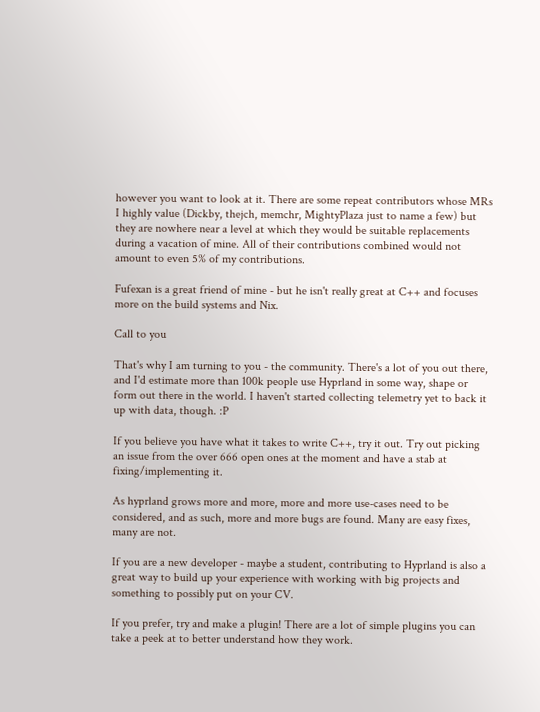however you want to look at it. There are some repeat contributors whose MRs I highly value (Dickby, thejch, memchr, MightyPlaza just to name a few) but they are nowhere near a level at which they would be suitable replacements during a vacation of mine. All of their contributions combined would not amount to even 5% of my contributions.

Fufexan is a great friend of mine - but he isn't really great at C++ and focuses more on the build systems and Nix.

Call to you

That's why I am turning to you - the community. There's a lot of you out there, and I'd estimate more than 100k people use Hyprland in some way, shape or form out there in the world. I haven't started collecting telemetry yet to back it up with data, though. :P

If you believe you have what it takes to write C++, try it out. Try out picking an issue from the over 666 open ones at the moment and have a stab at fixing/implementing it.

As hyprland grows more and more, more and more use-cases need to be considered, and as such, more and more bugs are found. Many are easy fixes, many are not.

If you are a new developer - maybe a student, contributing to Hyprland is also a great way to build up your experience with working with big projects and something to possibly put on your CV.

If you prefer, try and make a plugin! There are a lot of simple plugins you can take a peek at to better understand how they work.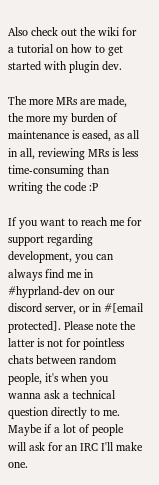Also check out the wiki for a tutorial on how to get started with plugin dev.

The more MRs are made, the more my burden of maintenance is eased, as all in all, reviewing MRs is less time-consuming than writing the code :P

If you want to reach me for support regarding development, you can always find me in #hyprland-dev on our discord server, or in #[email protected]. Please note the latter is not for pointless chats between random people, it's when you wanna ask a technical question directly to me. Maybe if a lot of people will ask for an IRC I'll make one.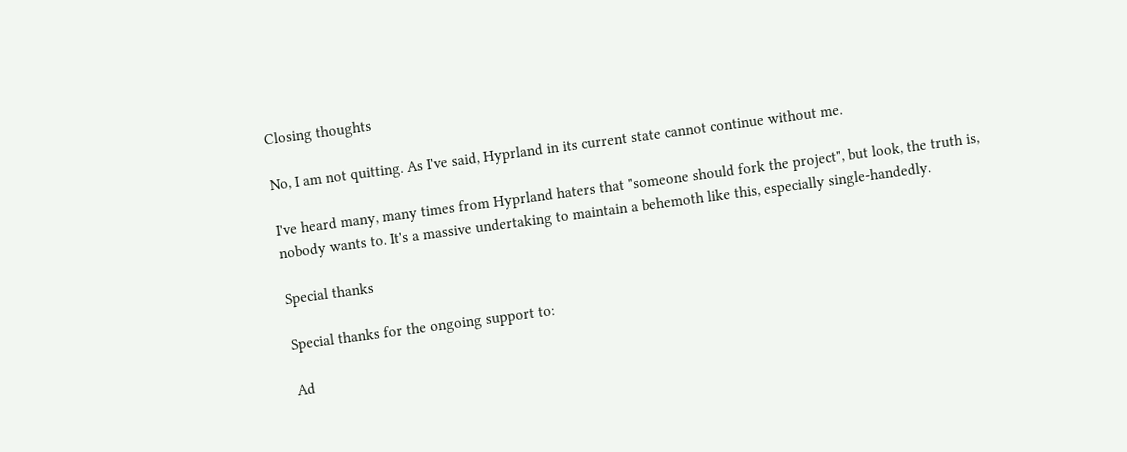Closing thoughts

No, I am not quitting. As I've said, Hyprland in its current state cannot continue without me.

I've heard many, many times from Hyprland haters that "someone should fork the project", but look, the truth is, nobody wants to. It's a massive undertaking to maintain a behemoth like this, especially single-handedly.

Special thanks

Special thanks for the ongoing support to:

Ad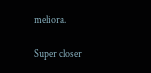meliora.

Super closer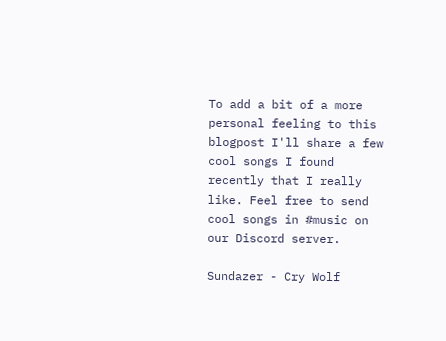To add a bit of a more personal feeling to this blogpost I'll share a few cool songs I found recently that I really like. Feel free to send cool songs in #music on our Discord server.

Sundazer - Cry Wolf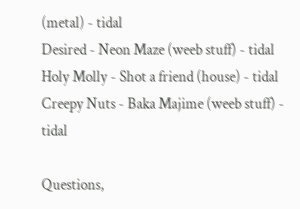(metal) - tidal
Desired - Neon Maze (weeb stuff) - tidal
Holy Molly - Shot a friend (house) - tidal
Creepy Nuts - Baka Majime (weeb stuff) - tidal

Questions,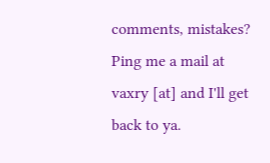comments, mistakes? Ping me a mail at vaxry [at] and I'll get back to ya.